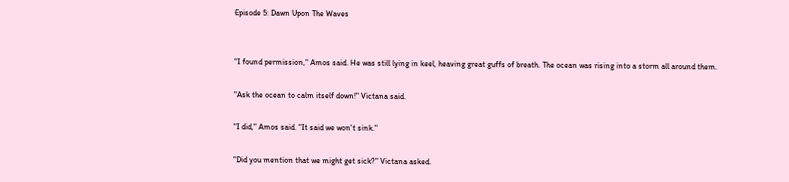Episode 5: Dawn Upon The Waves


"I found permission," Amos said. He was still lying in keel, heaving great guffs of breath. The ocean was rising into a storm all around them.

"Ask the ocean to calm itself down!" Victana said.

"I did," Amos said. "It said we won't sink."

"Did you mention that we might get sick?" Victana asked.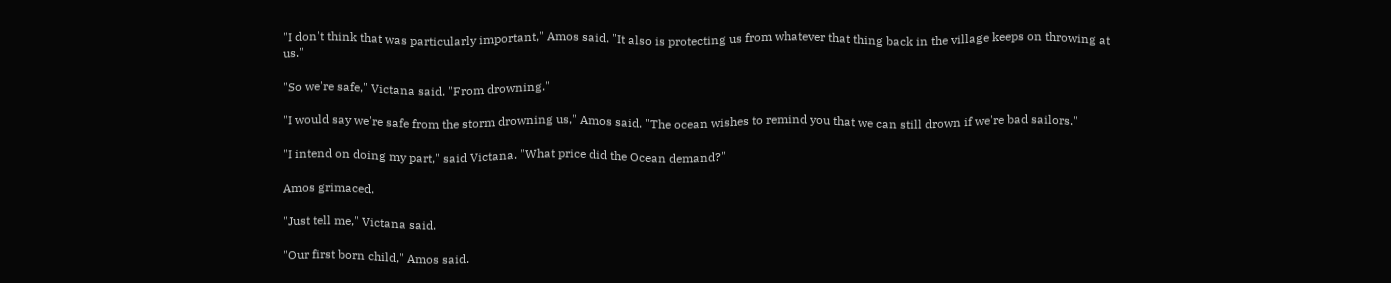"I don't think that was particularly important," Amos said. "It also is protecting us from whatever that thing back in the village keeps on throwing at us."

"So we're safe," Victana said. "From drowning."

"I would say we're safe from the storm drowning us," Amos said. "The ocean wishes to remind you that we can still drown if we're bad sailors."

"I intend on doing my part," said Victana. "What price did the Ocean demand?"

Amos grimaced.

"Just tell me," Victana said.

"Our first born child," Amos said.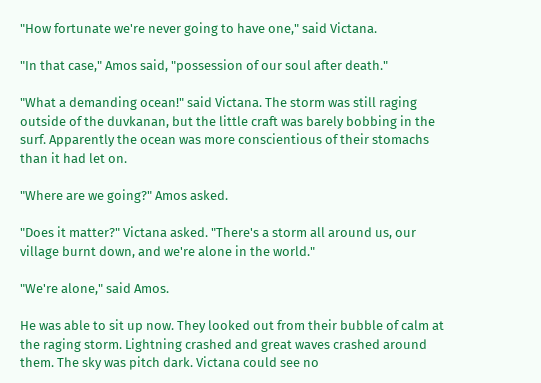"How fortunate we're never going to have one," said Victana.

"In that case," Amos said, "possession of our soul after death."

"What a demanding ocean!" said Victana. The storm was still raging outside of the duvkanan, but the little craft was barely bobbing in the surf. Apparently the ocean was more conscientious of their stomachs than it had let on.

"Where are we going?" Amos asked.

"Does it matter?" Victana asked. "There's a storm all around us, our village burnt down, and we're alone in the world."

"We're alone," said Amos.

He was able to sit up now. They looked out from their bubble of calm at the raging storm. Lightning crashed and great waves crashed around them. The sky was pitch dark. Victana could see no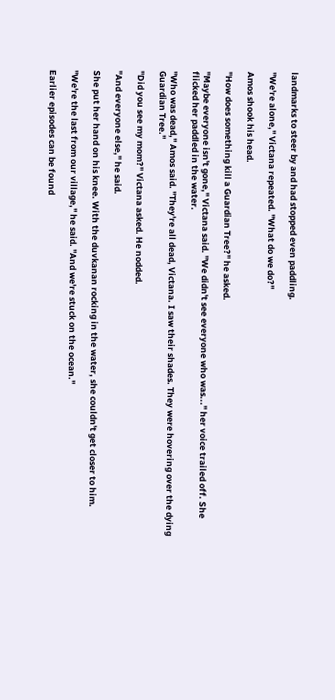landmarks to steer by and had stopped even paddling.

"We're alone," Victana repeated. "What do we do?"

Amos shook his head.

"How does something kill a Guardian Tree?" he asked.

"Maybe everyone isn't gone," Victana said. "We didn't see everyone who was..." her voice trailed off. She flicked her paddled in the water.

"Who was dead," Amos said. "They're all dead, Victana. I saw their shades. They were hovering over the dying Guardian Tree."

"Did you see my mom?" Victana asked. He nodded.

"And everyone else," he said.

She put her hand on his knee. With the duvkanan rocking in the water, she couldn't get closer to him.

"We're the last from our village," he said. "And we're stuck on the ocean."

Earlier episodes can be found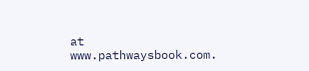at www.pathwaysbook.com.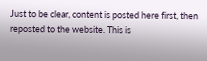Just to be clear, content is posted here first, then reposted to the website. This is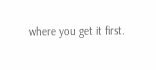where you get it first.